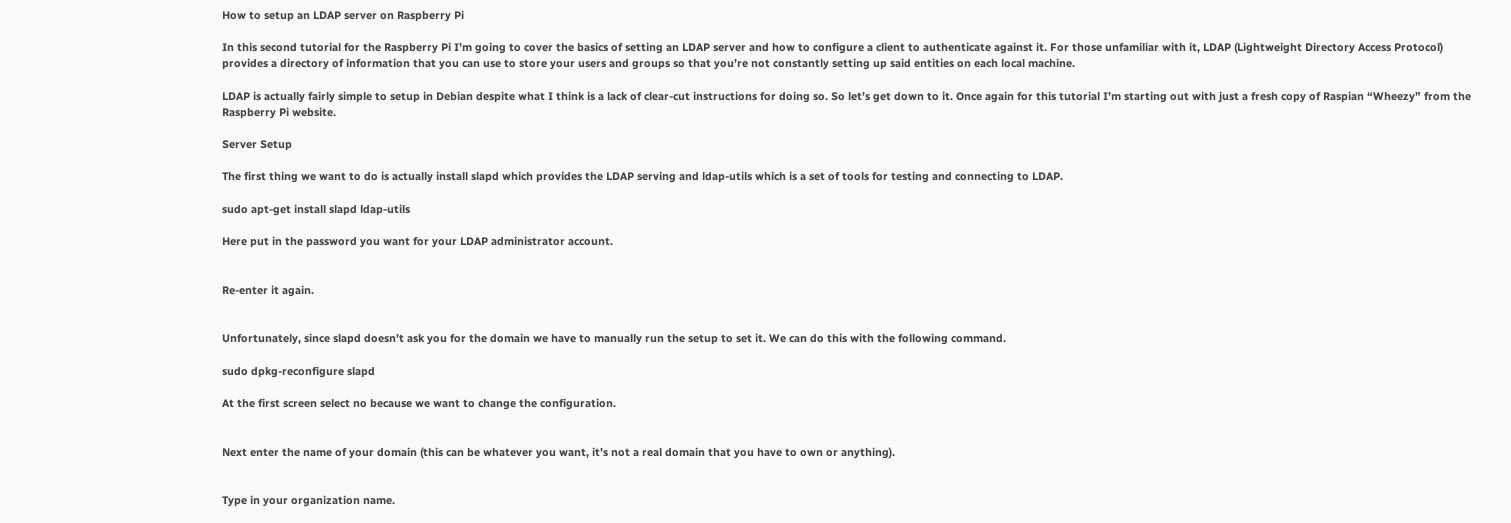How to setup an LDAP server on Raspberry Pi

In this second tutorial for the Raspberry Pi I’m going to cover the basics of setting an LDAP server and how to configure a client to authenticate against it. For those unfamiliar with it, LDAP (Lightweight Directory Access Protocol) provides a directory of information that you can use to store your users and groups so that you’re not constantly setting up said entities on each local machine.

LDAP is actually fairly simple to setup in Debian despite what I think is a lack of clear-cut instructions for doing so. So let’s get down to it. Once again for this tutorial I’m starting out with just a fresh copy of Raspian “Wheezy” from the Raspberry Pi website.

Server Setup

The first thing we want to do is actually install slapd which provides the LDAP serving and ldap-utils which is a set of tools for testing and connecting to LDAP.

sudo apt-get install slapd ldap-utils

Here put in the password you want for your LDAP administrator account.


Re-enter it again.


Unfortunately, since slapd doesn’t ask you for the domain we have to manually run the setup to set it. We can do this with the following command.

sudo dpkg-reconfigure slapd

At the first screen select no because we want to change the configuration.


Next enter the name of your domain (this can be whatever you want, it’s not a real domain that you have to own or anything).


Type in your organization name.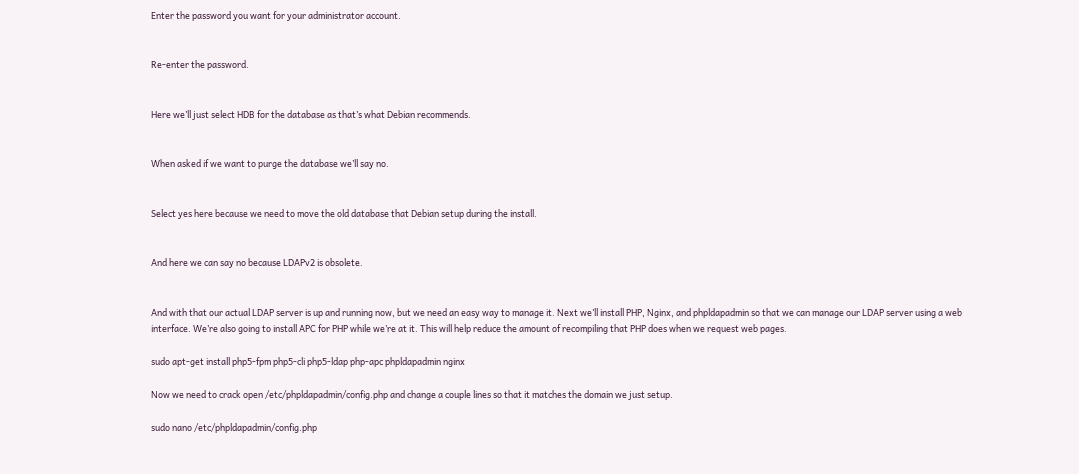Enter the password you want for your administrator account.


Re-enter the password.


Here we’ll just select HDB for the database as that’s what Debian recommends.


When asked if we want to purge the database we’ll say no.


Select yes here because we need to move the old database that Debian setup during the install.


And here we can say no because LDAPv2 is obsolete.


And with that our actual LDAP server is up and running now, but we need an easy way to manage it. Next we’ll install PHP, Nginx, and phpldapadmin so that we can manage our LDAP server using a web interface. We’re also going to install APC for PHP while we’re at it. This will help reduce the amount of recompiling that PHP does when we request web pages.

sudo apt-get install php5-fpm php5-cli php5-ldap php-apc phpldapadmin nginx

Now we need to crack open /etc/phpldapadmin/config.php and change a couple lines so that it matches the domain we just setup.

sudo nano /etc/phpldapadmin/config.php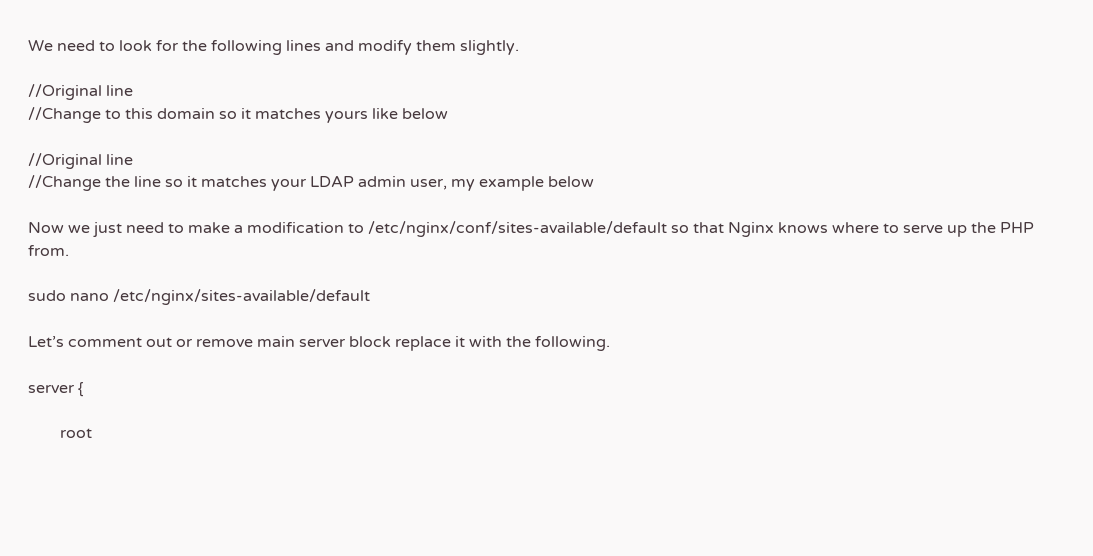We need to look for the following lines and modify them slightly.

//Original line
//Change to this domain so it matches yours like below

//Original line
//Change the line so it matches your LDAP admin user, my example below

Now we just need to make a modification to /etc/nginx/conf/sites-available/default so that Nginx knows where to serve up the PHP from.

sudo nano /etc/nginx/sites-available/default

Let’s comment out or remove main server block replace it with the following.

server {

        root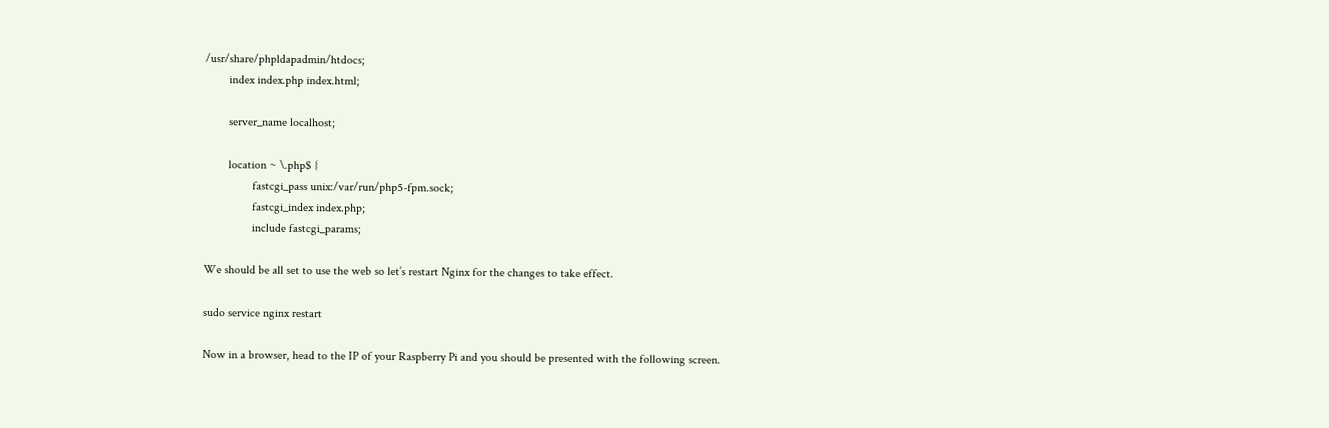/usr/share/phpldapadmin/htdocs;
        index index.php index.html;

        server_name localhost;

        location ~ \.php$ {
                fastcgi_pass unix:/var/run/php5-fpm.sock;
                fastcgi_index index.php;
                include fastcgi_params;

We should be all set to use the web so let’s restart Nginx for the changes to take effect.

sudo service nginx restart

Now in a browser, head to the IP of your Raspberry Pi and you should be presented with the following screen.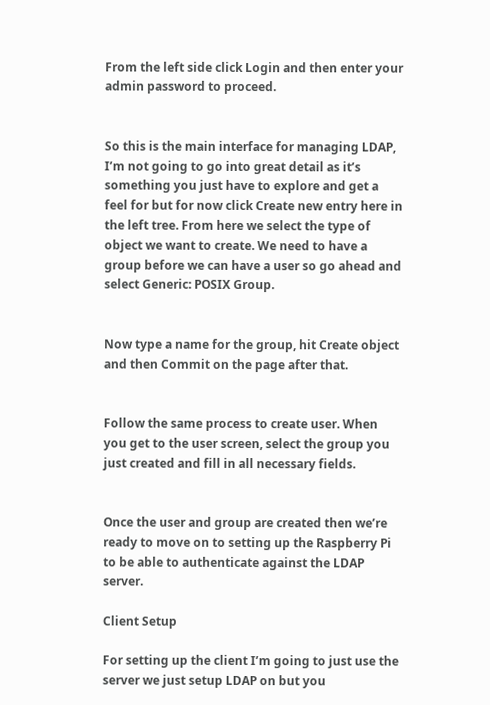From the left side click Login and then enter your admin password to proceed.


So this is the main interface for managing LDAP, I’m not going to go into great detail as it’s something you just have to explore and get a feel for but for now click Create new entry here in the left tree. From here we select the type of object we want to create. We need to have a group before we can have a user so go ahead and select Generic: POSIX Group.


Now type a name for the group, hit Create object and then Commit on the page after that.


Follow the same process to create user. When you get to the user screen, select the group you just created and fill in all necessary fields.


Once the user and group are created then we’re ready to move on to setting up the Raspberry Pi to be able to authenticate against the LDAP server.

Client Setup

For setting up the client I’m going to just use the server we just setup LDAP on but you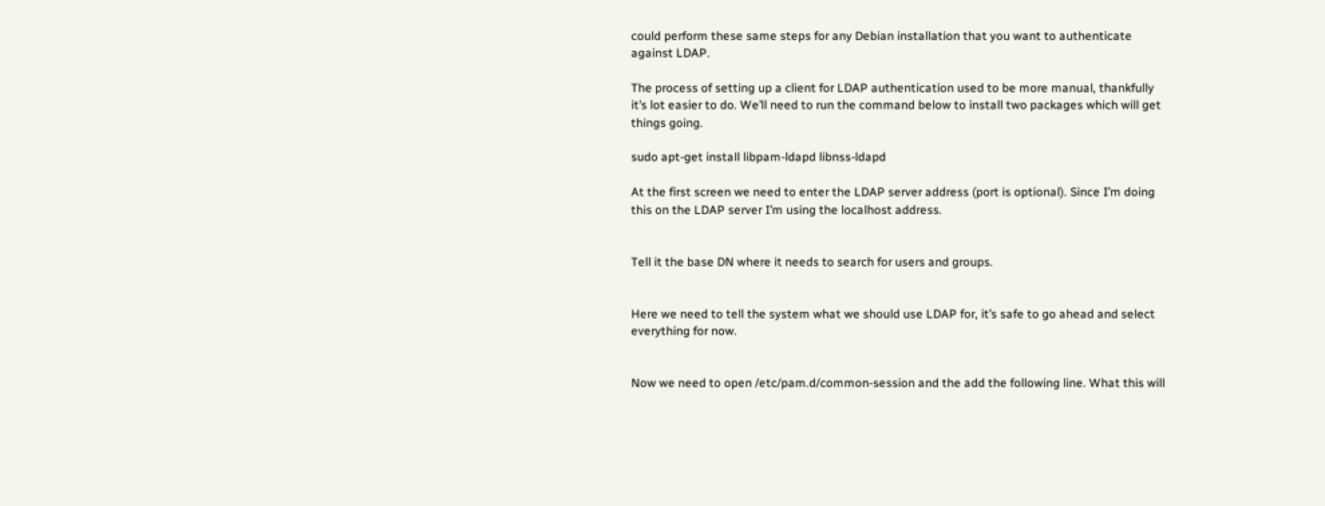could perform these same steps for any Debian installation that you want to authenticate against LDAP.

The process of setting up a client for LDAP authentication used to be more manual, thankfully it’s lot easier to do. We’ll need to run the command below to install two packages which will get things going.

sudo apt-get install libpam-ldapd libnss-ldapd

At the first screen we need to enter the LDAP server address (port is optional). Since I’m doing this on the LDAP server I’m using the localhost address.


Tell it the base DN where it needs to search for users and groups.


Here we need to tell the system what we should use LDAP for, it’s safe to go ahead and select everything for now.


Now we need to open /etc/pam.d/common-session and the add the following line. What this will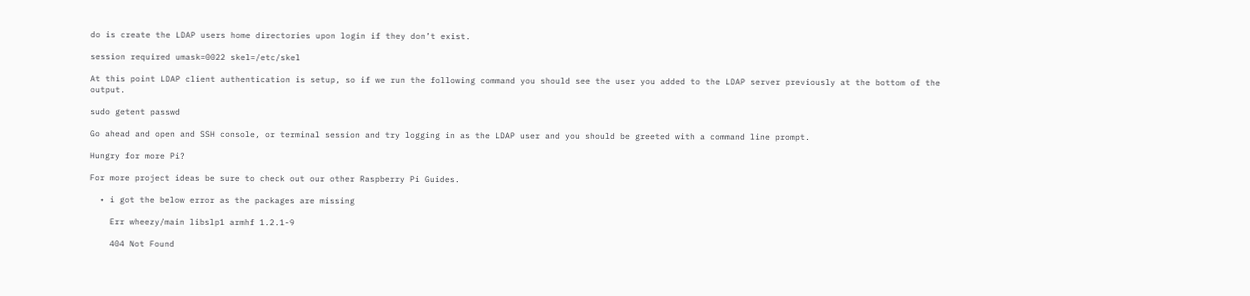do is create the LDAP users home directories upon login if they don’t exist.

session required umask=0022 skel=/etc/skel

At this point LDAP client authentication is setup, so if we run the following command you should see the user you added to the LDAP server previously at the bottom of the output.

sudo getent passwd

Go ahead and open and SSH console, or terminal session and try logging in as the LDAP user and you should be greeted with a command line prompt.

Hungry for more Pi?

For more project ideas be sure to check out our other Raspberry Pi Guides.

  • i got the below error as the packages are missing

    Err wheezy/main libslp1 armhf 1.2.1-9

    404 Not Found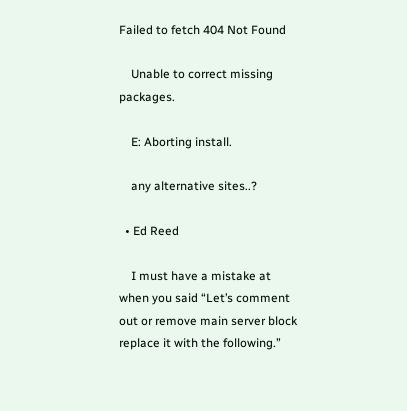Failed to fetch 404 Not Found

    Unable to correct missing packages.

    E: Aborting install.

    any alternative sites..?

  • Ed Reed

    I must have a mistake at when you said “Let’s comment out or remove main server block replace it with the following.”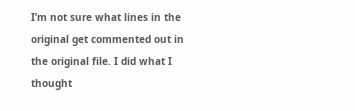I’m not sure what lines in the original get commented out in the original file. I did what I thought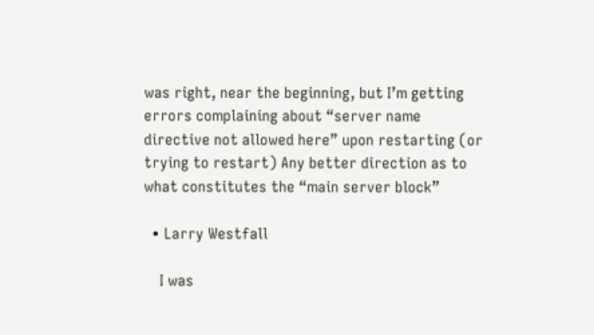was right, near the beginning, but I’m getting errors complaining about “server name directive not allowed here” upon restarting (or trying to restart) Any better direction as to what constitutes the “main server block”

  • Larry Westfall

    I was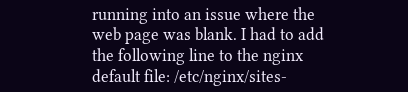running into an issue where the web page was blank. I had to add the following line to the nginx default file: /etc/nginx/sites-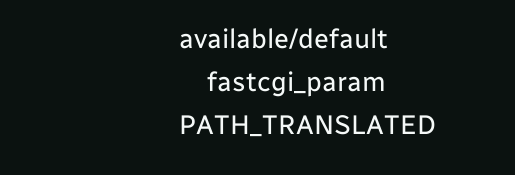available/default
    fastcgi_param PATH_TRANSLATED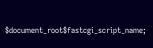$document_root$fastcgi_script_name;